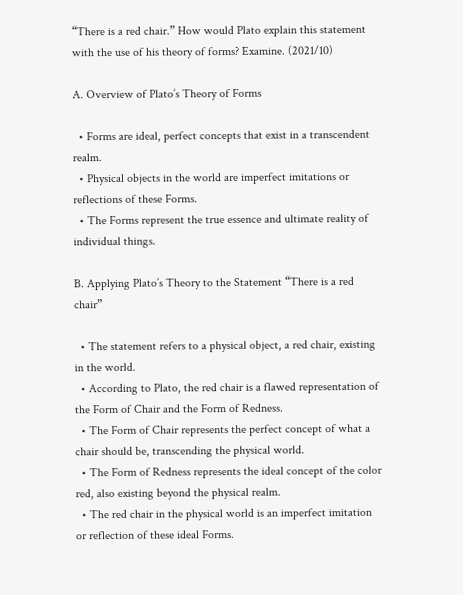“There is a red chair.” How would Plato explain this statement with the use of his theory of forms? Examine. (2021/10)

A. Overview of Plato’s Theory of Forms

  • Forms are ideal, perfect concepts that exist in a transcendent realm.
  • Physical objects in the world are imperfect imitations or reflections of these Forms.
  • The Forms represent the true essence and ultimate reality of individual things.

B. Applying Plato’s Theory to the Statement “There is a red chair”

  • The statement refers to a physical object, a red chair, existing in the world.
  • According to Plato, the red chair is a flawed representation of the Form of Chair and the Form of Redness.
  • The Form of Chair represents the perfect concept of what a chair should be, transcending the physical world.
  • The Form of Redness represents the ideal concept of the color red, also existing beyond the physical realm.
  • The red chair in the physical world is an imperfect imitation or reflection of these ideal Forms.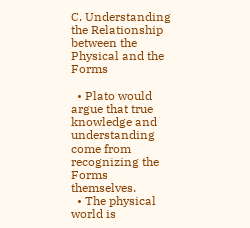C. Understanding the Relationship between the Physical and the Forms

  • Plato would argue that true knowledge and understanding come from recognizing the Forms themselves.
  • The physical world is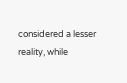considered a lesser reality, while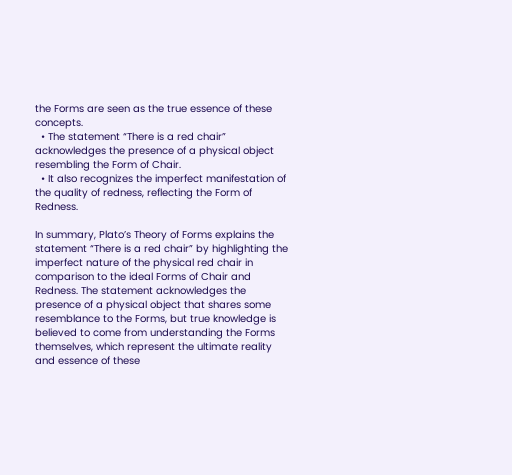the Forms are seen as the true essence of these concepts.
  • The statement “There is a red chair” acknowledges the presence of a physical object resembling the Form of Chair.
  • It also recognizes the imperfect manifestation of the quality of redness, reflecting the Form of Redness.

In summary, Plato’s Theory of Forms explains the statement “There is a red chair” by highlighting the imperfect nature of the physical red chair in comparison to the ideal Forms of Chair and Redness. The statement acknowledges the presence of a physical object that shares some resemblance to the Forms, but true knowledge is believed to come from understanding the Forms themselves, which represent the ultimate reality and essence of these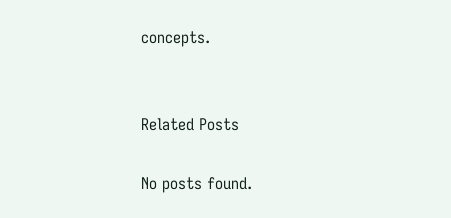concepts.


Related Posts

No posts found.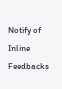Notify of
Inline Feedbacks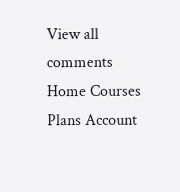View all comments
Home Courses Plans Account